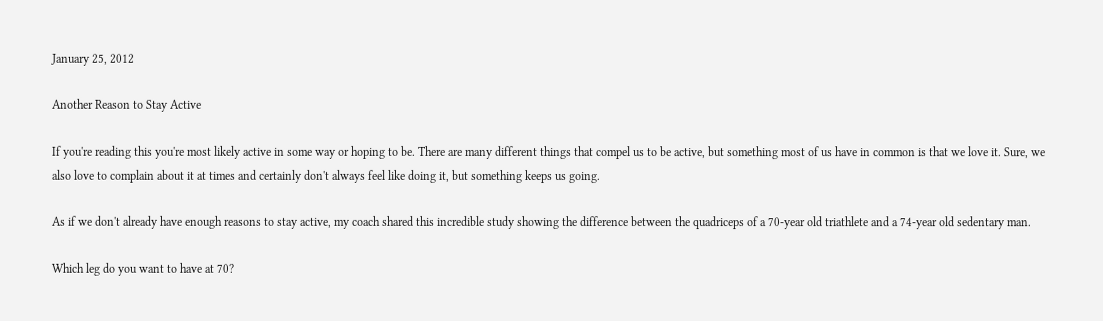January 25, 2012

Another Reason to Stay Active

If you're reading this you're most likely active in some way or hoping to be. There are many different things that compel us to be active, but something most of us have in common is that we love it. Sure, we also love to complain about it at times and certainly don't always feel like doing it, but something keeps us going.

As if we don't already have enough reasons to stay active, my coach shared this incredible study showing the difference between the quadriceps of a 70-year old triathlete and a 74-year old sedentary man.

Which leg do you want to have at 70?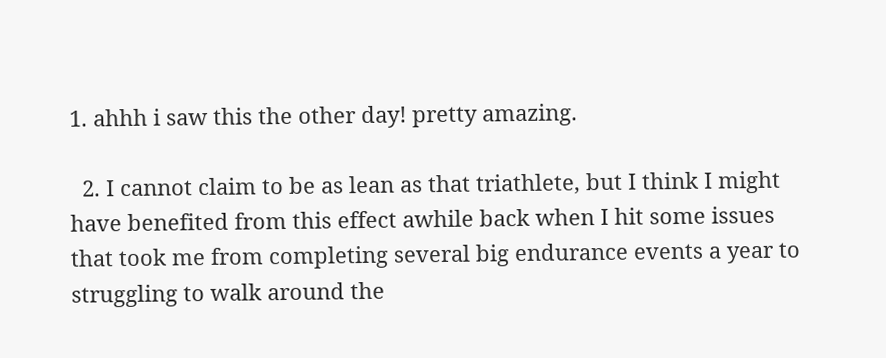1. ahhh i saw this the other day! pretty amazing.

  2. I cannot claim to be as lean as that triathlete, but I think I might have benefited from this effect awhile back when I hit some issues that took me from completing several big endurance events a year to struggling to walk around the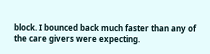block. I bounced back much faster than any of the care givers were expecting.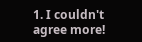1. I couldn't agree more!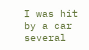I was hit by a car several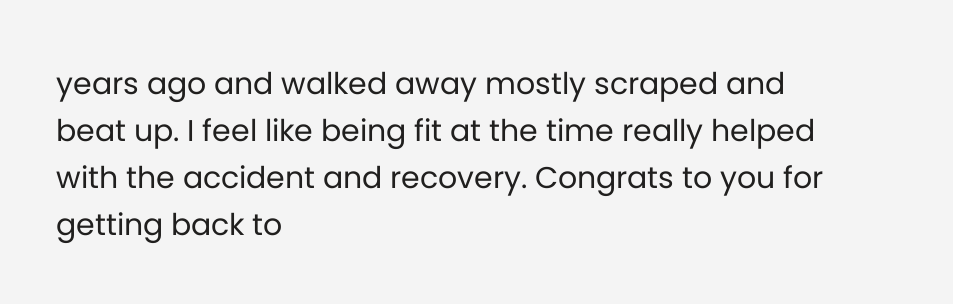years ago and walked away mostly scraped and beat up. I feel like being fit at the time really helped with the accident and recovery. Congrats to you for getting back to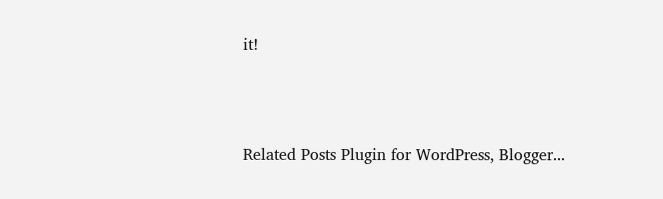it!



Related Posts Plugin for WordPress, Blogger...